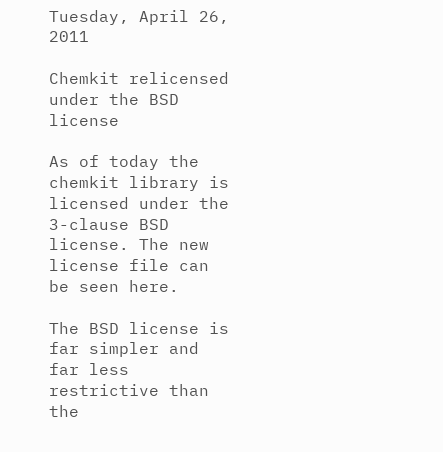Tuesday, April 26, 2011

Chemkit relicensed under the BSD license

As of today the chemkit library is licensed under the 3-clause BSD license. The new license file can be seen here.

The BSD license is far simpler and far less restrictive than the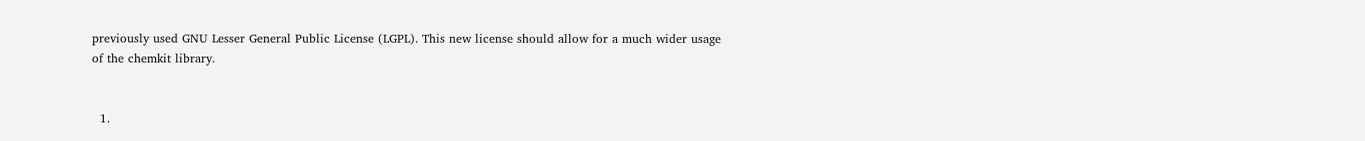previously used GNU Lesser General Public License (LGPL). This new license should allow for a much wider usage of the chemkit library.


  1.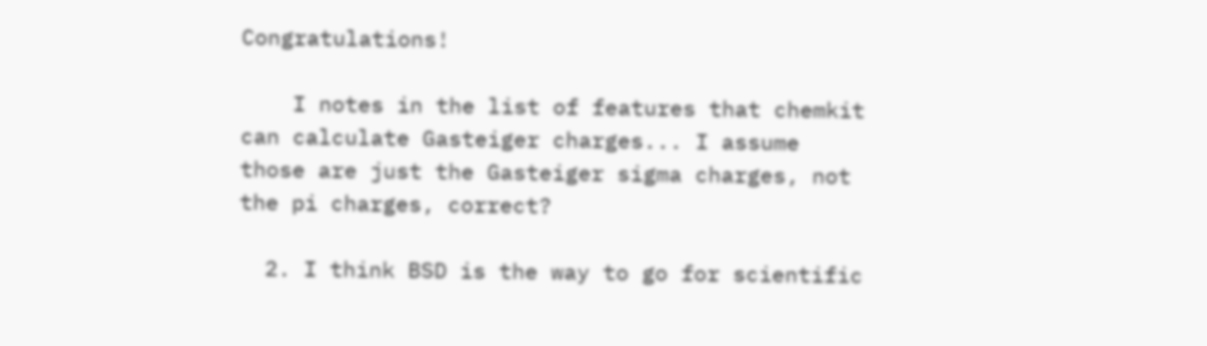Congratulations!

    I notes in the list of features that chemkit can calculate Gasteiger charges... I assume those are just the Gasteiger sigma charges, not the pi charges, correct?

  2. I think BSD is the way to go for scientific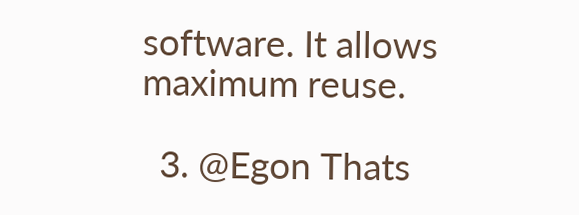software. It allows maximum reuse.

  3. @Egon Thats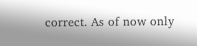correct. As of now only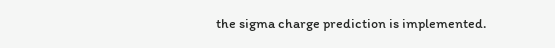the sigma charge prediction is implemented.